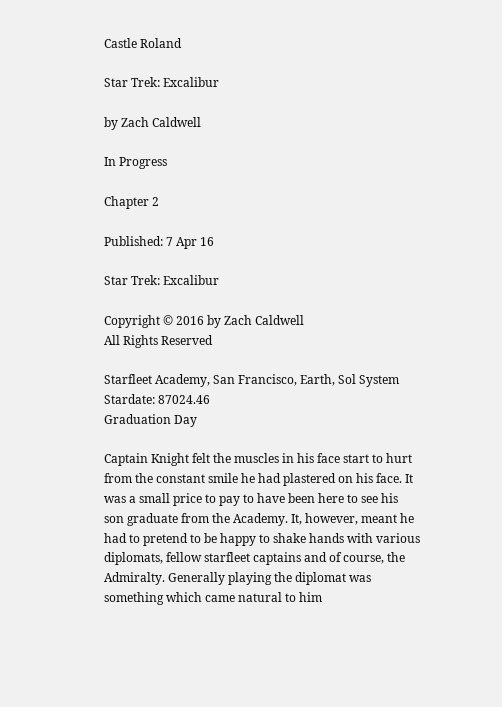Castle Roland

Star Trek: Excalibur

by Zach Caldwell

In Progress

Chapter 2

Published: 7 Apr 16

Star Trek: Excalibur

Copyright © 2016 by Zach Caldwell
All Rights Reserved

Starfleet Academy, San Francisco, Earth, Sol System
Stardate: 87024.46
Graduation Day

Captain Knight felt the muscles in his face start to hurt from the constant smile he had plastered on his face. It was a small price to pay to have been here to see his son graduate from the Academy. It, however, meant he had to pretend to be happy to shake hands with various diplomats, fellow starfleet captains and of course, the Admiralty. Generally playing the diplomat was something which came natural to him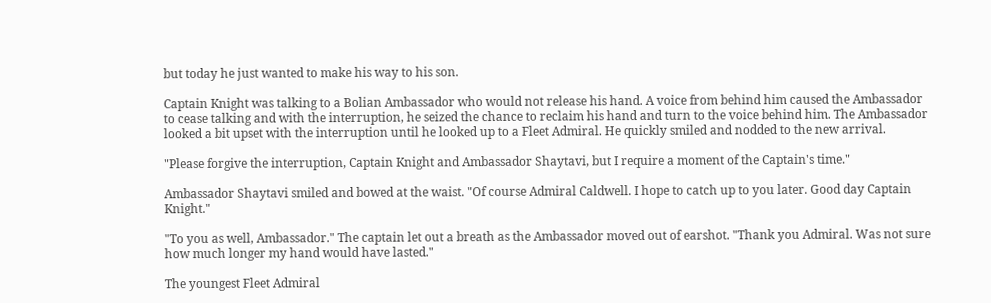but today he just wanted to make his way to his son.

Captain Knight was talking to a Bolian Ambassador who would not release his hand. A voice from behind him caused the Ambassador to cease talking and with the interruption, he seized the chance to reclaim his hand and turn to the voice behind him. The Ambassador looked a bit upset with the interruption until he looked up to a Fleet Admiral. He quickly smiled and nodded to the new arrival.

"Please forgive the interruption, Captain Knight and Ambassador Shaytavi, but I require a moment of the Captain's time."

Ambassador Shaytavi smiled and bowed at the waist. "Of course Admiral Caldwell. I hope to catch up to you later. Good day Captain Knight."

"To you as well, Ambassador." The captain let out a breath as the Ambassador moved out of earshot. "Thank you Admiral. Was not sure how much longer my hand would have lasted."

The youngest Fleet Admiral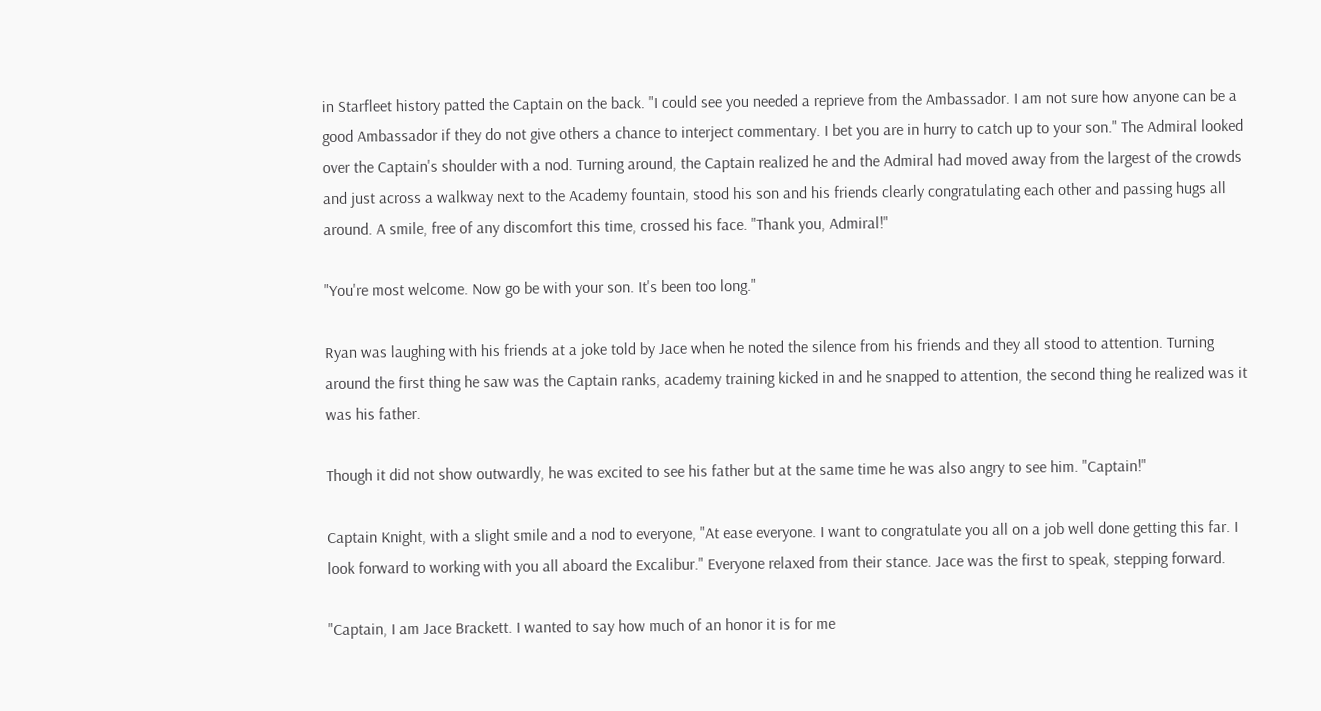in Starfleet history patted the Captain on the back. "I could see you needed a reprieve from the Ambassador. I am not sure how anyone can be a good Ambassador if they do not give others a chance to interject commentary. I bet you are in hurry to catch up to your son." The Admiral looked over the Captain's shoulder with a nod. Turning around, the Captain realized he and the Admiral had moved away from the largest of the crowds and just across a walkway next to the Academy fountain, stood his son and his friends clearly congratulating each other and passing hugs all around. A smile, free of any discomfort this time, crossed his face. "Thank you, Admiral!"

"You're most welcome. Now go be with your son. It's been too long."

Ryan was laughing with his friends at a joke told by Jace when he noted the silence from his friends and they all stood to attention. Turning around the first thing he saw was the Captain ranks, academy training kicked in and he snapped to attention, the second thing he realized was it was his father.

Though it did not show outwardly, he was excited to see his father but at the same time he was also angry to see him. "Captain!"

Captain Knight, with a slight smile and a nod to everyone, "At ease everyone. I want to congratulate you all on a job well done getting this far. I look forward to working with you all aboard the Excalibur." Everyone relaxed from their stance. Jace was the first to speak, stepping forward.

"Captain, I am Jace Brackett. I wanted to say how much of an honor it is for me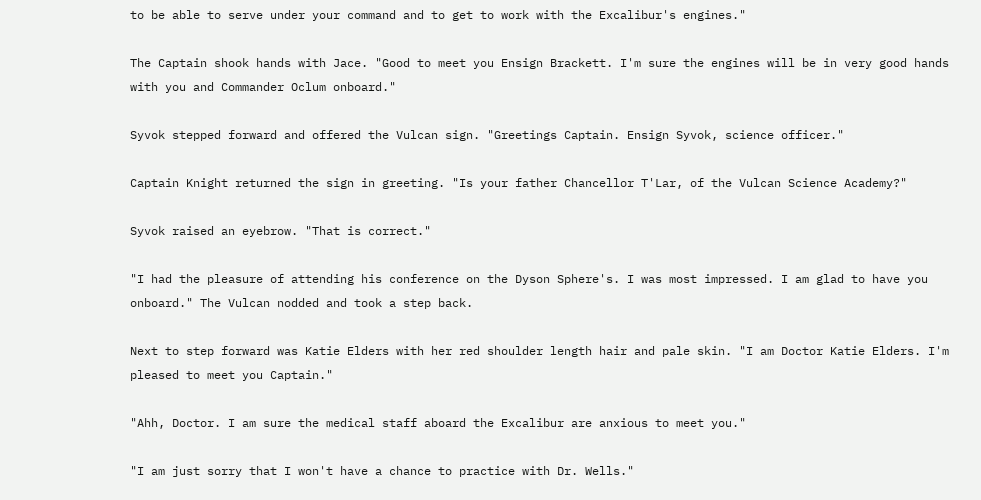to be able to serve under your command and to get to work with the Excalibur's engines."

The Captain shook hands with Jace. "Good to meet you Ensign Brackett. I'm sure the engines will be in very good hands with you and Commander Oclum onboard."

Syvok stepped forward and offered the Vulcan sign. "Greetings Captain. Ensign Syvok, science officer."

Captain Knight returned the sign in greeting. "Is your father Chancellor T'Lar, of the Vulcan Science Academy?"

Syvok raised an eyebrow. "That is correct."

"I had the pleasure of attending his conference on the Dyson Sphere's. I was most impressed. I am glad to have you onboard." The Vulcan nodded and took a step back.

Next to step forward was Katie Elders with her red shoulder length hair and pale skin. "I am Doctor Katie Elders. I'm pleased to meet you Captain."

"Ahh, Doctor. I am sure the medical staff aboard the Excalibur are anxious to meet you."

"I am just sorry that I won't have a chance to practice with Dr. Wells."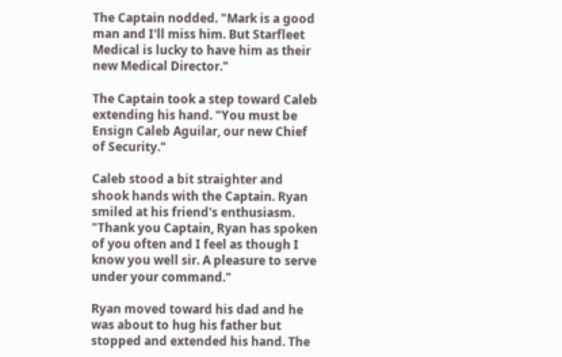The Captain nodded. "Mark is a good man and I'll miss him. But Starfleet Medical is lucky to have him as their new Medical Director."

The Captain took a step toward Caleb extending his hand. "You must be Ensign Caleb Aguilar, our new Chief of Security."

Caleb stood a bit straighter and shook hands with the Captain. Ryan smiled at his friend's enthusiasm. "Thank you Captain, Ryan has spoken of you often and I feel as though I know you well sir. A pleasure to serve under your command."

Ryan moved toward his dad and he was about to hug his father but stopped and extended his hand. The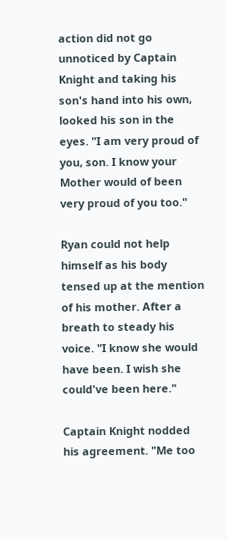action did not go unnoticed by Captain Knight and taking his son's hand into his own, looked his son in the eyes. "I am very proud of you, son. I know your Mother would of been very proud of you too."

Ryan could not help himself as his body tensed up at the mention of his mother. After a breath to steady his voice. "I know she would have been. I wish she could've been here."

Captain Knight nodded his agreement. "Me too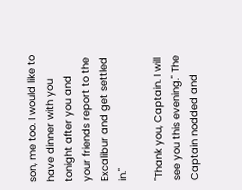son, me too. I would like to have dinner with you tonight after you and your friends report to the Excalibur and get settled in."

"Thank you, Captain. I will see you this evening." The Captain nodded and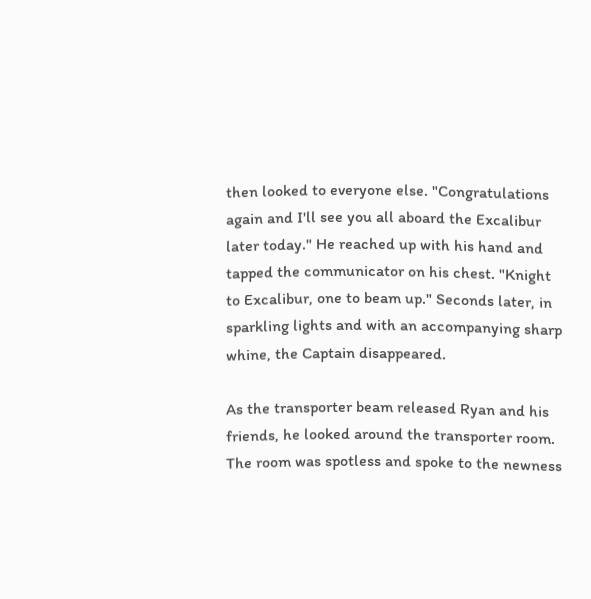then looked to everyone else. "Congratulations again and I'll see you all aboard the Excalibur later today." He reached up with his hand and tapped the communicator on his chest. "Knight to Excalibur, one to beam up." Seconds later, in sparkling lights and with an accompanying sharp whine, the Captain disappeared.

As the transporter beam released Ryan and his friends, he looked around the transporter room. The room was spotless and spoke to the newness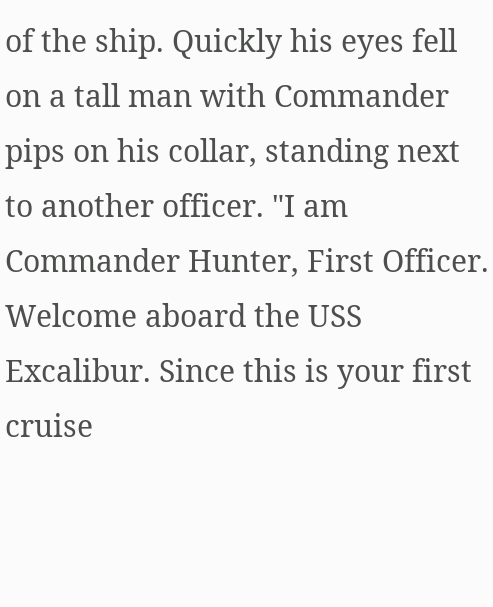of the ship. Quickly his eyes fell on a tall man with Commander pips on his collar, standing next to another officer. "I am Commander Hunter, First Officer. Welcome aboard the USS Excalibur. Since this is your first cruise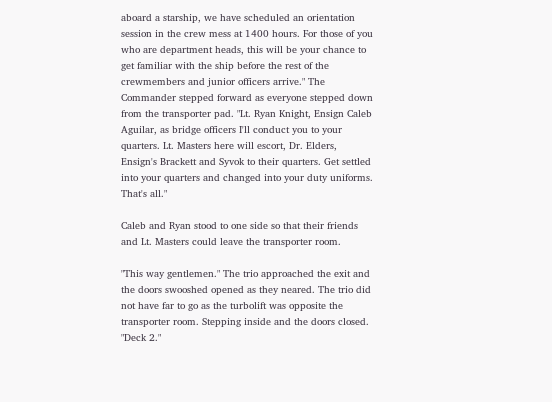aboard a starship, we have scheduled an orientation session in the crew mess at 1400 hours. For those of you who are department heads, this will be your chance to get familiar with the ship before the rest of the crewmembers and junior officers arrive." The Commander stepped forward as everyone stepped down from the transporter pad. "Lt. Ryan Knight, Ensign Caleb Aguilar, as bridge officers I'll conduct you to your quarters. Lt. Masters here will escort, Dr. Elders, Ensign's Brackett and Syvok to their quarters. Get settled into your quarters and changed into your duty uniforms. That's all."

Caleb and Ryan stood to one side so that their friends and Lt. Masters could leave the transporter room.

"This way gentlemen." The trio approached the exit and the doors swooshed opened as they neared. The trio did not have far to go as the turbolift was opposite the transporter room. Stepping inside and the doors closed. "Deck 2."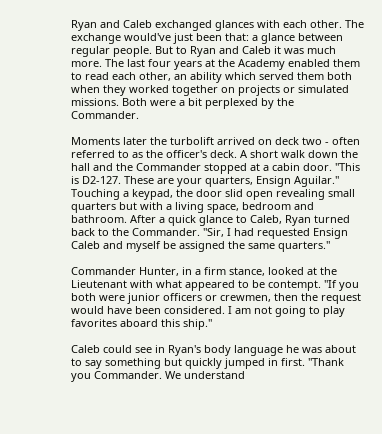Ryan and Caleb exchanged glances with each other. The exchange would've just been that: a glance between regular people. But to Ryan and Caleb it was much more. The last four years at the Academy enabled them to read each other, an ability which served them both when they worked together on projects or simulated missions. Both were a bit perplexed by the Commander.

Moments later the turbolift arrived on deck two - often referred to as the officer's deck. A short walk down the hall and the Commander stopped at a cabin door. "This is D2-127. These are your quarters, Ensign Aguilar." Touching a keypad, the door slid open revealing small quarters but with a living space, bedroom and bathroom. After a quick glance to Caleb, Ryan turned back to the Commander. "Sir, I had requested Ensign Caleb and myself be assigned the same quarters."

Commander Hunter, in a firm stance, looked at the Lieutenant with what appeared to be contempt. "If you both were junior officers or crewmen, then the request would have been considered. I am not going to play favorites aboard this ship."

Caleb could see in Ryan's body language he was about to say something but quickly jumped in first. "Thank you Commander. We understand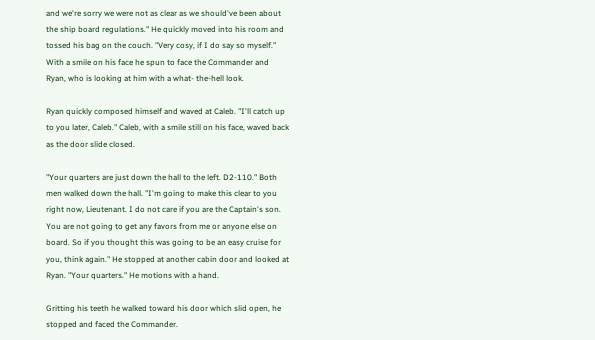and we're sorry we were not as clear as we should've been about the ship board regulations." He quickly moved into his room and tossed his bag on the couch. "Very cosy, if I do say so myself." With a smile on his face he spun to face the Commander and Ryan, who is looking at him with a what- the-hell look.

Ryan quickly composed himself and waved at Caleb. "I'll catch up to you later, Caleb." Caleb, with a smile still on his face, waved back as the door slide closed.

"Your quarters are just down the hall to the left. D2-110." Both men walked down the hall. "I'm going to make this clear to you right now, Lieutenant. I do not care if you are the Captain's son. You are not going to get any favors from me or anyone else on board. So if you thought this was going to be an easy cruise for you, think again." He stopped at another cabin door and looked at Ryan. "Your quarters." He motions with a hand.

Gritting his teeth he walked toward his door which slid open, he stopped and faced the Commander.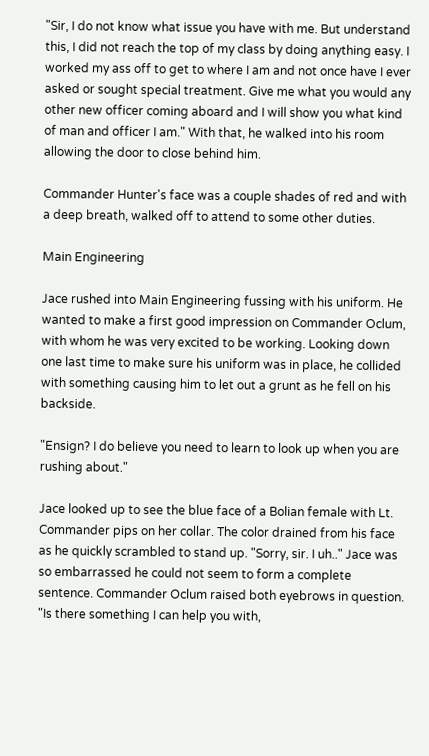"Sir, I do not know what issue you have with me. But understand this, I did not reach the top of my class by doing anything easy. I worked my ass off to get to where I am and not once have I ever asked or sought special treatment. Give me what you would any other new officer coming aboard and I will show you what kind of man and officer I am." With that, he walked into his room allowing the door to close behind him.

Commander Hunter's face was a couple shades of red and with a deep breath, walked off to attend to some other duties.

Main Engineering

Jace rushed into Main Engineering fussing with his uniform. He wanted to make a first good impression on Commander Oclum, with whom he was very excited to be working. Looking down one last time to make sure his uniform was in place, he collided with something causing him to let out a grunt as he fell on his backside.

"Ensign? I do believe you need to learn to look up when you are rushing about."

Jace looked up to see the blue face of a Bolian female with Lt. Commander pips on her collar. The color drained from his face as he quickly scrambled to stand up. "Sorry, sir. I uh.." Jace was so embarrassed he could not seem to form a complete sentence. Commander Oclum raised both eyebrows in question. "Is there something I can help you with,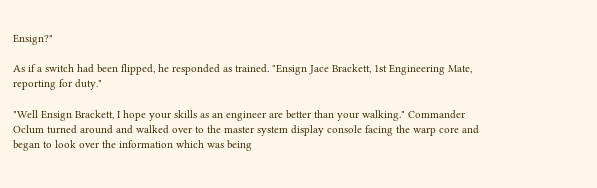Ensign?"

As if a switch had been flipped, he responded as trained. "Ensign Jace Brackett, 1st Engineering Mate, reporting for duty."

"Well Ensign Brackett, I hope your skills as an engineer are better than your walking." Commander Oclum turned around and walked over to the master system display console facing the warp core and began to look over the information which was being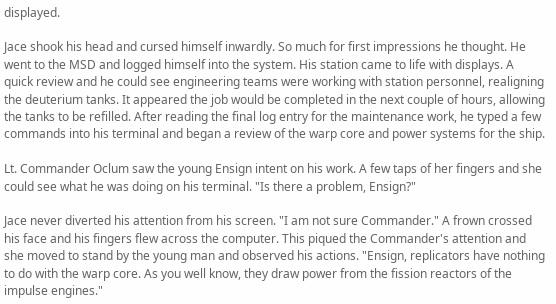displayed.

Jace shook his head and cursed himself inwardly. So much for first impressions he thought. He went to the MSD and logged himself into the system. His station came to life with displays. A quick review and he could see engineering teams were working with station personnel, realigning the deuterium tanks. It appeared the job would be completed in the next couple of hours, allowing the tanks to be refilled. After reading the final log entry for the maintenance work, he typed a few commands into his terminal and began a review of the warp core and power systems for the ship.

Lt. Commander Oclum saw the young Ensign intent on his work. A few taps of her fingers and she could see what he was doing on his terminal. "Is there a problem, Ensign?"

Jace never diverted his attention from his screen. "I am not sure Commander." A frown crossed his face and his fingers flew across the computer. This piqued the Commander's attention and she moved to stand by the young man and observed his actions. "Ensign, replicators have nothing to do with the warp core. As you well know, they draw power from the fission reactors of the impulse engines."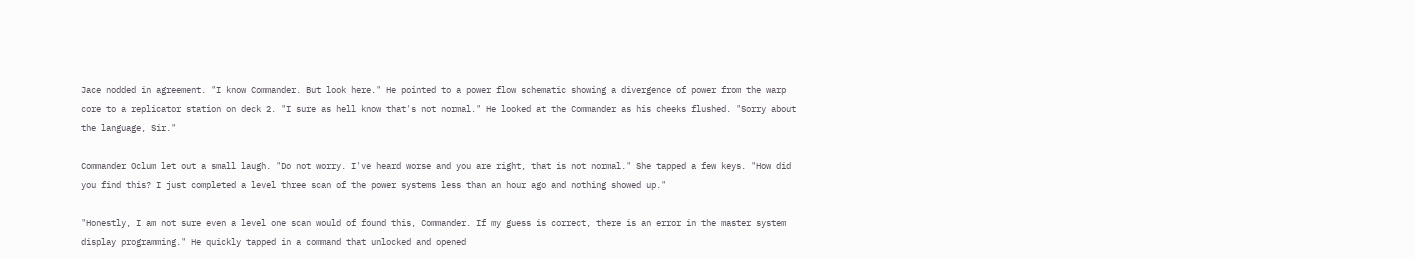Jace nodded in agreement. "I know Commander. But look here." He pointed to a power flow schematic showing a divergence of power from the warp core to a replicator station on deck 2. "I sure as hell know that's not normal." He looked at the Commander as his cheeks flushed. "Sorry about the language, Sir."

Commander Oclum let out a small laugh. "Do not worry. I've heard worse and you are right, that is not normal." She tapped a few keys. "How did you find this? I just completed a level three scan of the power systems less than an hour ago and nothing showed up."

"Honestly, I am not sure even a level one scan would of found this, Commander. If my guess is correct, there is an error in the master system display programming." He quickly tapped in a command that unlocked and opened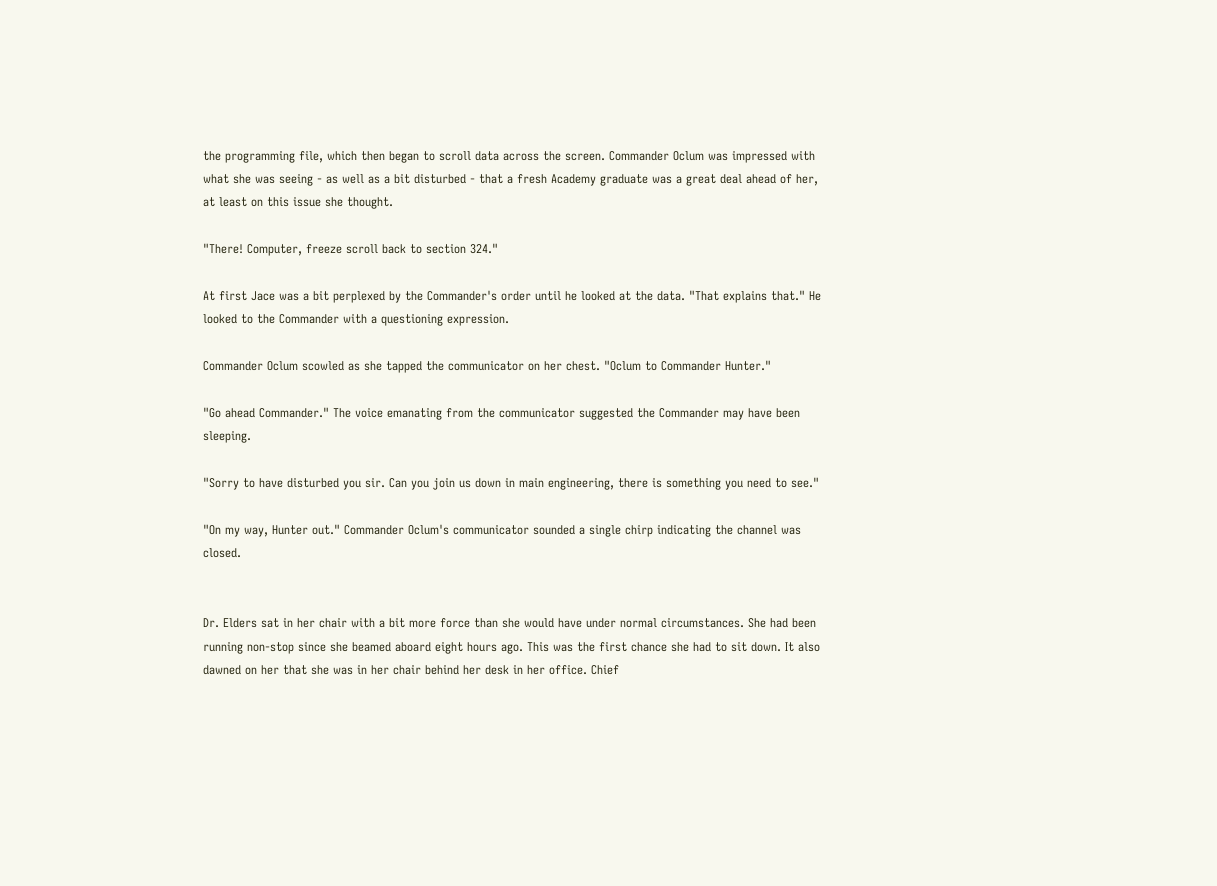the programming file, which then began to scroll data across the screen. Commander Oclum was impressed with what she was seeing - as well as a bit disturbed - that a fresh Academy graduate was a great deal ahead of her, at least on this issue she thought.

"There! Computer, freeze scroll back to section 324."

At first Jace was a bit perplexed by the Commander's order until he looked at the data. "That explains that." He looked to the Commander with a questioning expression.

Commander Oclum scowled as she tapped the communicator on her chest. "Oclum to Commander Hunter."

"Go ahead Commander." The voice emanating from the communicator suggested the Commander may have been sleeping.

"Sorry to have disturbed you sir. Can you join us down in main engineering, there is something you need to see."

"On my way, Hunter out." Commander Oclum's communicator sounded a single chirp indicating the channel was closed.


Dr. Elders sat in her chair with a bit more force than she would have under normal circumstances. She had been running non-stop since she beamed aboard eight hours ago. This was the first chance she had to sit down. It also dawned on her that she was in her chair behind her desk in her office. Chief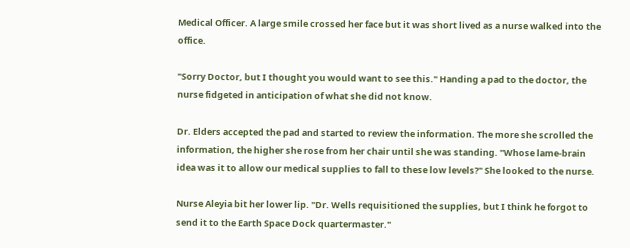Medical Officer. A large smile crossed her face but it was short lived as a nurse walked into the office.

"Sorry Doctor, but I thought you would want to see this." Handing a pad to the doctor, the nurse fidgeted in anticipation of what she did not know.

Dr. Elders accepted the pad and started to review the information. The more she scrolled the information, the higher she rose from her chair until she was standing. "Whose lame-brain idea was it to allow our medical supplies to fall to these low levels?" She looked to the nurse.

Nurse Aleyia bit her lower lip. "Dr. Wells requisitioned the supplies, but I think he forgot to send it to the Earth Space Dock quartermaster."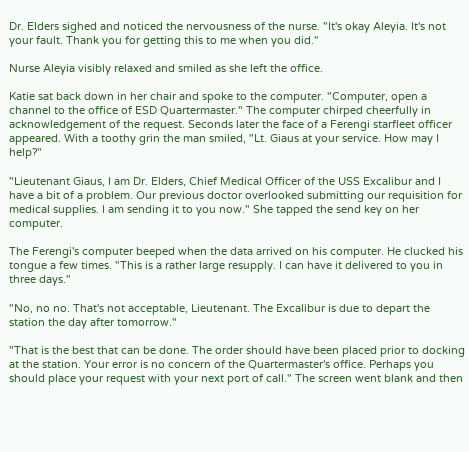Dr. Elders sighed and noticed the nervousness of the nurse. "It's okay Aleyia. It's not your fault. Thank you for getting this to me when you did."

Nurse Aleyia visibly relaxed and smiled as she left the office.

Katie sat back down in her chair and spoke to the computer. "Computer, open a channel to the office of ESD Quartermaster." The computer chirped cheerfully in acknowledgement of the request. Seconds later the face of a Ferengi starfleet officer appeared. With a toothy grin the man smiled, "Lt. Giaus at your service. How may I help?"

"Lieutenant Giaus, I am Dr. Elders, Chief Medical Officer of the USS Excalibur and I have a bit of a problem. Our previous doctor overlooked submitting our requisition for medical supplies. I am sending it to you now." She tapped the send key on her computer.

The Ferengi's computer beeped when the data arrived on his computer. He clucked his tongue a few times. "This is a rather large resupply. I can have it delivered to you in three days."

"No, no no. That's not acceptable, Lieutenant. The Excalibur is due to depart the station the day after tomorrow."

"That is the best that can be done. The order should have been placed prior to docking at the station. Your error is no concern of the Quartermaster's office. Perhaps you should place your request with your next port of call." The screen went blank and then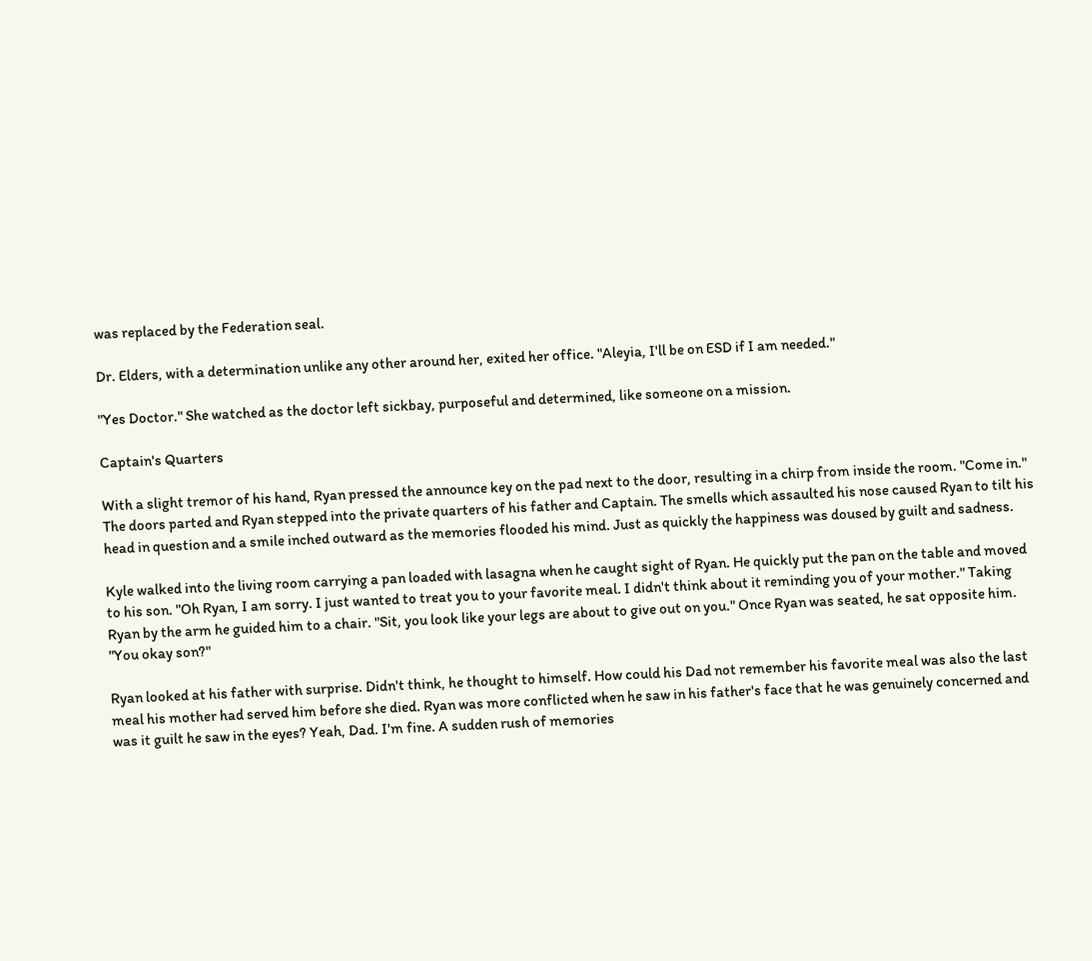was replaced by the Federation seal.

Dr. Elders, with a determination unlike any other around her, exited her office. "Aleyia, I'll be on ESD if I am needed."

"Yes Doctor." She watched as the doctor left sickbay, purposeful and determined, like someone on a mission.

Captain's Quarters

With a slight tremor of his hand, Ryan pressed the announce key on the pad next to the door, resulting in a chirp from inside the room. "Come in." The doors parted and Ryan stepped into the private quarters of his father and Captain. The smells which assaulted his nose caused Ryan to tilt his head in question and a smile inched outward as the memories flooded his mind. Just as quickly the happiness was doused by guilt and sadness.

Kyle walked into the living room carrying a pan loaded with lasagna when he caught sight of Ryan. He quickly put the pan on the table and moved to his son. "Oh Ryan, I am sorry. I just wanted to treat you to your favorite meal. I didn't think about it reminding you of your mother." Taking Ryan by the arm he guided him to a chair. "Sit, you look like your legs are about to give out on you." Once Ryan was seated, he sat opposite him. "You okay son?"

Ryan looked at his father with surprise. Didn't think, he thought to himself. How could his Dad not remember his favorite meal was also the last meal his mother had served him before she died. Ryan was more conflicted when he saw in his father's face that he was genuinely concerned and was it guilt he saw in the eyes? Yeah, Dad. I'm fine. A sudden rush of memories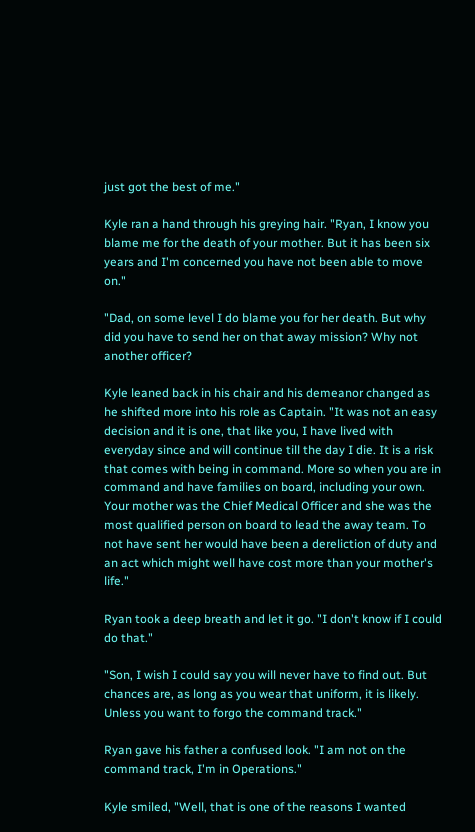just got the best of me."

Kyle ran a hand through his greying hair. "Ryan, I know you blame me for the death of your mother. But it has been six years and I'm concerned you have not been able to move on."

"Dad, on some level I do blame you for her death. But why did you have to send her on that away mission? Why not another officer?

Kyle leaned back in his chair and his demeanor changed as he shifted more into his role as Captain. "It was not an easy decision and it is one, that like you, I have lived with everyday since and will continue till the day I die. It is a risk that comes with being in command. More so when you are in command and have families on board, including your own. Your mother was the Chief Medical Officer and she was the most qualified person on board to lead the away team. To not have sent her would have been a dereliction of duty and an act which might well have cost more than your mother's life."

Ryan took a deep breath and let it go. "I don't know if I could do that."

"Son, I wish I could say you will never have to find out. But chances are, as long as you wear that uniform, it is likely. Unless you want to forgo the command track."

Ryan gave his father a confused look. "I am not on the command track, I'm in Operations."

Kyle smiled, "Well, that is one of the reasons I wanted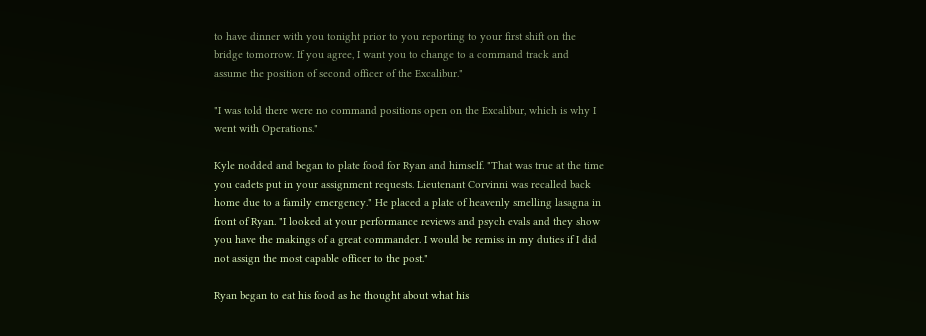to have dinner with you tonight prior to you reporting to your first shift on the bridge tomorrow. If you agree, I want you to change to a command track and assume the position of second officer of the Excalibur."

"I was told there were no command positions open on the Excalibur, which is why I went with Operations."

Kyle nodded and began to plate food for Ryan and himself. "That was true at the time you cadets put in your assignment requests. Lieutenant Corvinni was recalled back home due to a family emergency." He placed a plate of heavenly smelling lasagna in front of Ryan. "I looked at your performance reviews and psych evals and they show you have the makings of a great commander. I would be remiss in my duties if I did not assign the most capable officer to the post."

Ryan began to eat his food as he thought about what his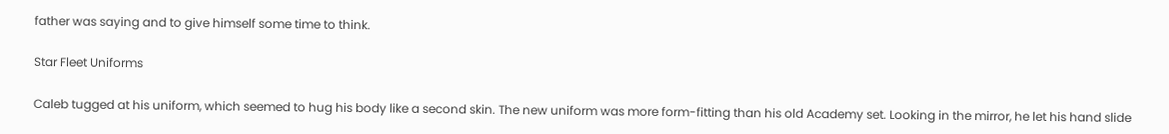father was saying and to give himself some time to think.

Star Fleet Uniforms

Caleb tugged at his uniform, which seemed to hug his body like a second skin. The new uniform was more form-fitting than his old Academy set. Looking in the mirror, he let his hand slide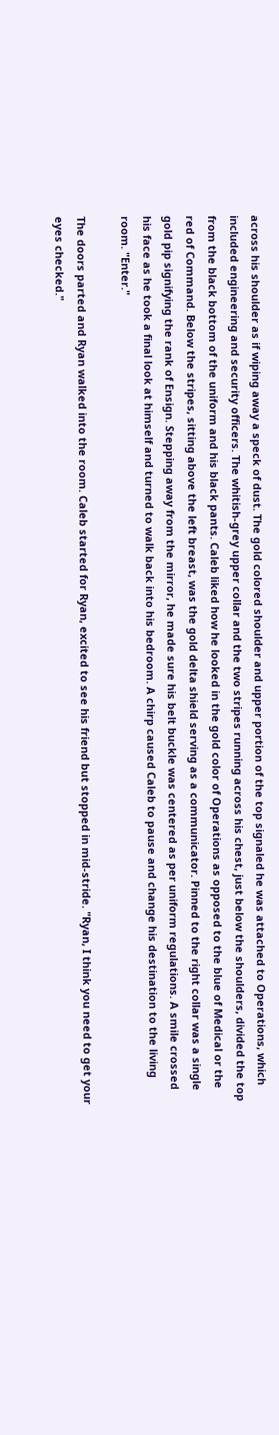across his shoulder as if wiping away a speck of dust. The gold colored shoulder and upper portion of the top signaled he was attached to Operations, which included engineering and security officers. The whitish-grey upper collar and the two stripes running across his chest, just below the shoulders, divided the top from the black bottom of the uniform and his black pants. Caleb liked how he looked in the gold color of Operations as opposed to the blue of Medical or the red of Command. Below the stripes, sitting above the left breast, was the gold delta shield serving as a communicator. Pinned to the right collar was a single gold pip signifying the rank of Ensign. Stepping away from the mirror, he made sure his belt buckle was centered as per uniform regulations. A smile crossed his face as he took a final look at himself and turned to walk back into his bedroom. A chirp caused Caleb to pause and change his destination to the living room. "Enter."

The doors parted and Ryan walked into the room. Caleb started for Ryan, excited to see his friend but stopped in mid-stride. "Ryan, I think you need to get your eyes checked."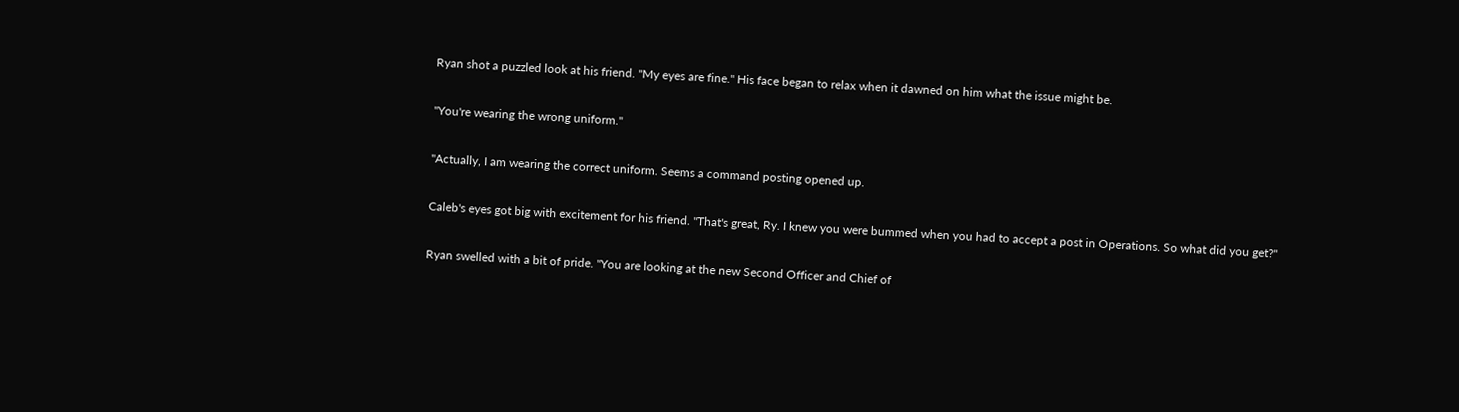Ryan shot a puzzled look at his friend. "My eyes are fine." His face began to relax when it dawned on him what the issue might be.

"You're wearing the wrong uniform."

"Actually, I am wearing the correct uniform. Seems a command posting opened up.

Caleb's eyes got big with excitement for his friend. "That's great, Ry. I knew you were bummed when you had to accept a post in Operations. So what did you get?"

Ryan swelled with a bit of pride. "You are looking at the new Second Officer and Chief of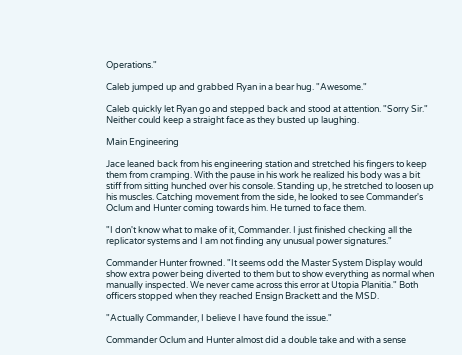Operations."

Caleb jumped up and grabbed Ryan in a bear hug. "Awesome."

Caleb quickly let Ryan go and stepped back and stood at attention. "Sorry Sir." Neither could keep a straight face as they busted up laughing.

Main Engineering

Jace leaned back from his engineering station and stretched his fingers to keep them from cramping. With the pause in his work he realized his body was a bit stiff from sitting hunched over his console. Standing up, he stretched to loosen up his muscles. Catching movement from the side, he looked to see Commander's Oclum and Hunter coming towards him. He turned to face them.

"I don't know what to make of it, Commander. I just finished checking all the replicator systems and I am not finding any unusual power signatures."

Commander Hunter frowned. "It seems odd the Master System Display would show extra power being diverted to them but to show everything as normal when manually inspected. We never came across this error at Utopia Planitia." Both officers stopped when they reached Ensign Brackett and the MSD.

"Actually Commander, I believe I have found the issue."

Commander Oclum and Hunter almost did a double take and with a sense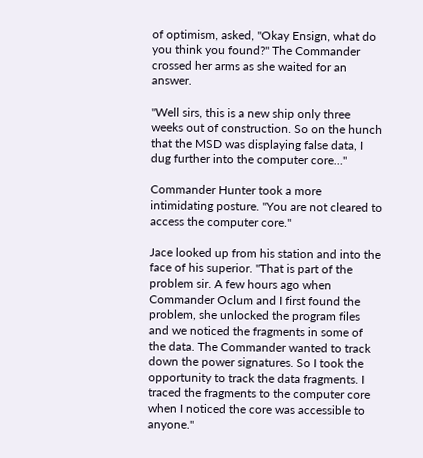of optimism, asked, "Okay Ensign, what do you think you found?" The Commander crossed her arms as she waited for an answer.

"Well sirs, this is a new ship only three weeks out of construction. So on the hunch that the MSD was displaying false data, I dug further into the computer core…"

Commander Hunter took a more intimidating posture. "You are not cleared to access the computer core."

Jace looked up from his station and into the face of his superior. "That is part of the problem sir. A few hours ago when Commander Oclum and I first found the problem, she unlocked the program files and we noticed the fragments in some of the data. The Commander wanted to track down the power signatures. So I took the opportunity to track the data fragments. I traced the fragments to the computer core when I noticed the core was accessible to anyone."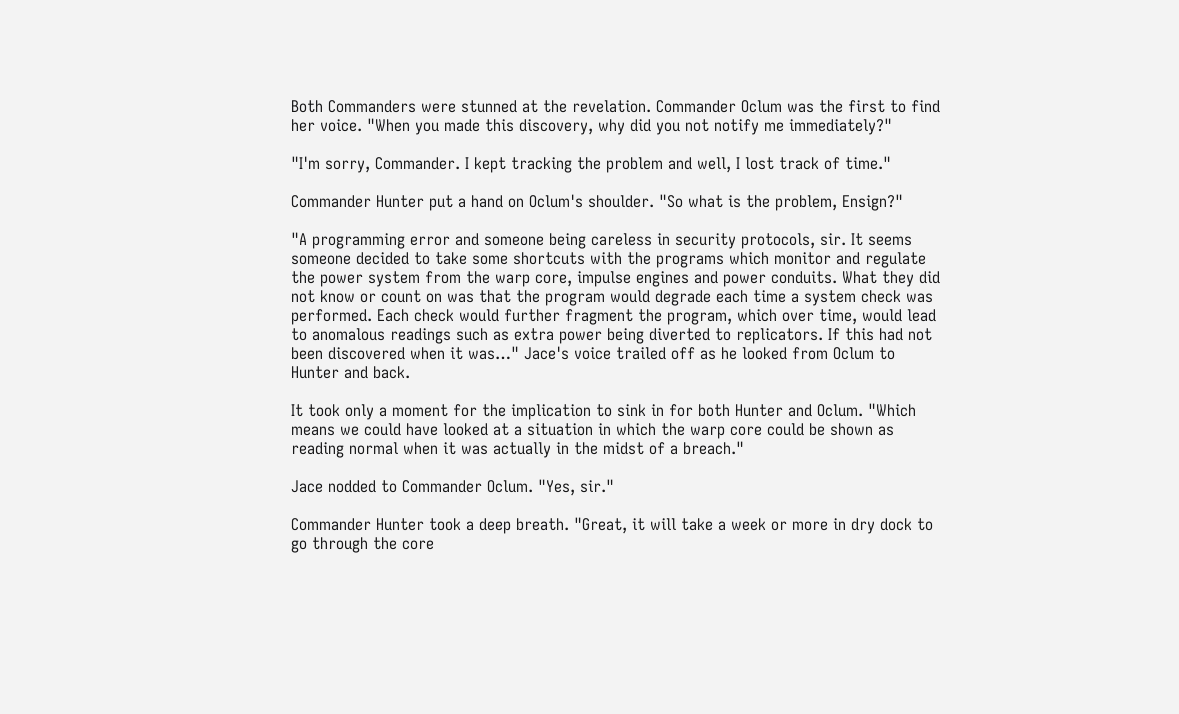Both Commanders were stunned at the revelation. Commander Oclum was the first to find her voice. "When you made this discovery, why did you not notify me immediately?"

"I'm sorry, Commander. I kept tracking the problem and well, I lost track of time."

Commander Hunter put a hand on Oclum's shoulder. "So what is the problem, Ensign?"

"A programming error and someone being careless in security protocols, sir. It seems someone decided to take some shortcuts with the programs which monitor and regulate the power system from the warp core, impulse engines and power conduits. What they did not know or count on was that the program would degrade each time a system check was performed. Each check would further fragment the program, which over time, would lead to anomalous readings such as extra power being diverted to replicators. If this had not been discovered when it was…" Jace's voice trailed off as he looked from Oclum to Hunter and back.

It took only a moment for the implication to sink in for both Hunter and Oclum. "Which means we could have looked at a situation in which the warp core could be shown as reading normal when it was actually in the midst of a breach."

Jace nodded to Commander Oclum. "Yes, sir."

Commander Hunter took a deep breath. "Great, it will take a week or more in dry dock to go through the core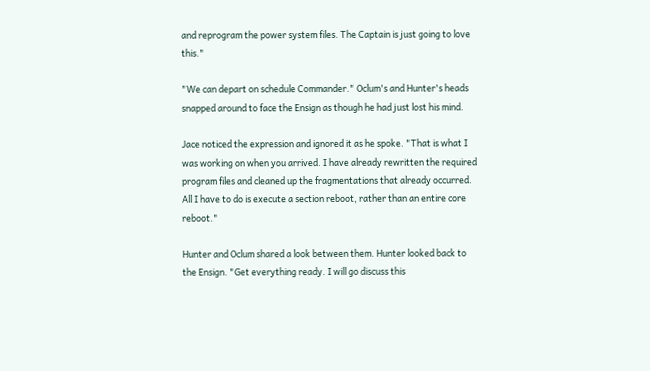and reprogram the power system files. The Captain is just going to love this."

"We can depart on schedule Commander." Oclum's and Hunter's heads snapped around to face the Ensign as though he had just lost his mind.

Jace noticed the expression and ignored it as he spoke. "That is what I was working on when you arrived. I have already rewritten the required program files and cleaned up the fragmentations that already occurred. All I have to do is execute a section reboot, rather than an entire core reboot."

Hunter and Oclum shared a look between them. Hunter looked back to the Ensign. "Get everything ready. I will go discuss this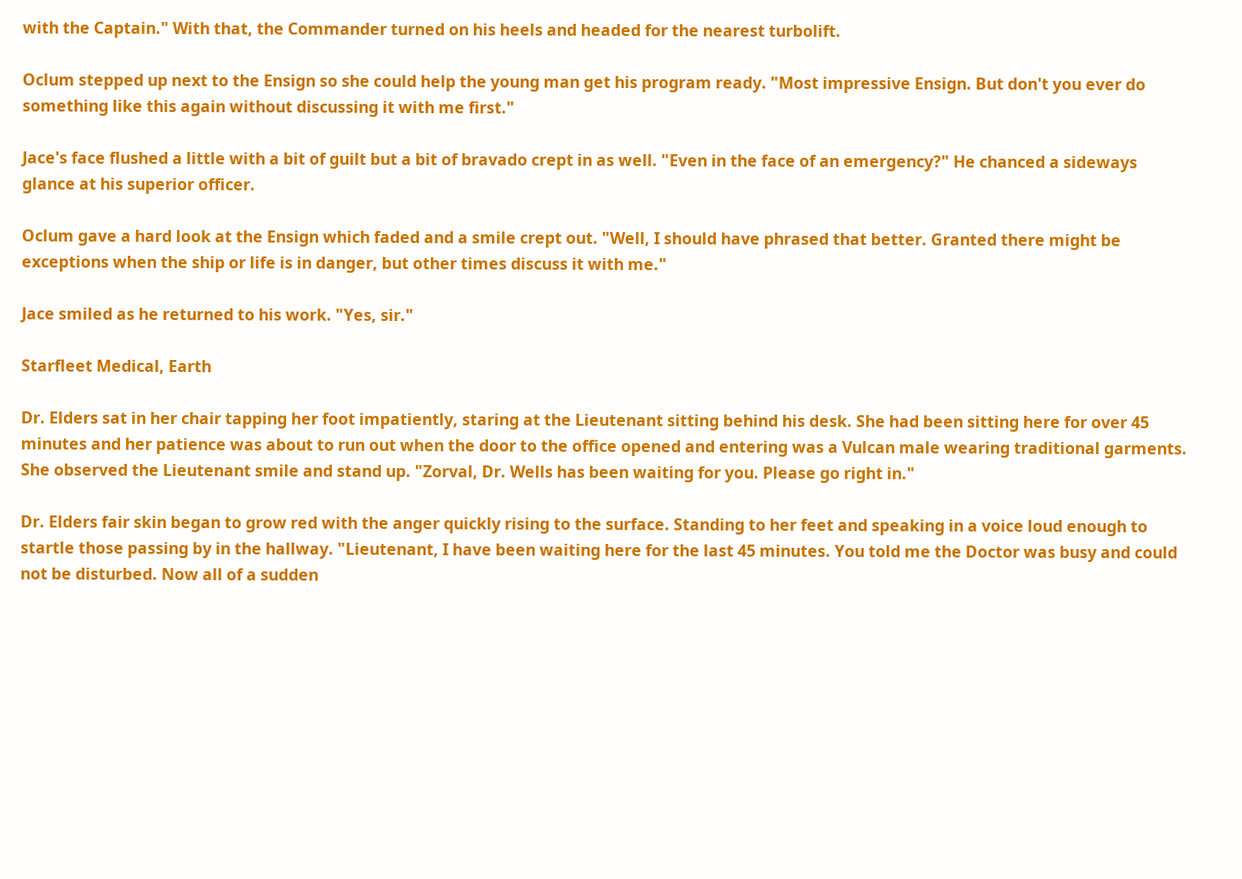with the Captain." With that, the Commander turned on his heels and headed for the nearest turbolift.

Oclum stepped up next to the Ensign so she could help the young man get his program ready. "Most impressive Ensign. But don't you ever do something like this again without discussing it with me first."

Jace's face flushed a little with a bit of guilt but a bit of bravado crept in as well. "Even in the face of an emergency?" He chanced a sideways glance at his superior officer.

Oclum gave a hard look at the Ensign which faded and a smile crept out. "Well, I should have phrased that better. Granted there might be exceptions when the ship or life is in danger, but other times discuss it with me."

Jace smiled as he returned to his work. "Yes, sir."

Starfleet Medical, Earth

Dr. Elders sat in her chair tapping her foot impatiently, staring at the Lieutenant sitting behind his desk. She had been sitting here for over 45 minutes and her patience was about to run out when the door to the office opened and entering was a Vulcan male wearing traditional garments. She observed the Lieutenant smile and stand up. "Zorval, Dr. Wells has been waiting for you. Please go right in."

Dr. Elders fair skin began to grow red with the anger quickly rising to the surface. Standing to her feet and speaking in a voice loud enough to startle those passing by in the hallway. "Lieutenant, I have been waiting here for the last 45 minutes. You told me the Doctor was busy and could not be disturbed. Now all of a sudden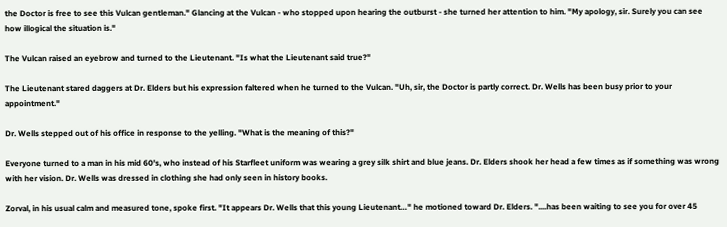the Doctor is free to see this Vulcan gentleman." Glancing at the Vulcan - who stopped upon hearing the outburst - she turned her attention to him. "My apology, sir. Surely you can see how illogical the situation is."

The Vulcan raised an eyebrow and turned to the Lieutenant. "Is what the Lieutenant said true?"

The Lieutenant stared daggers at Dr. Elders but his expression faltered when he turned to the Vulcan. "Uh, sir, the Doctor is partly correct. Dr. Wells has been busy prior to your appointment."

Dr. Wells stepped out of his office in response to the yelling. "What is the meaning of this?"

Everyone turned to a man in his mid 60's, who instead of his Starfleet uniform was wearing a grey silk shirt and blue jeans. Dr. Elders shook her head a few times as if something was wrong with her vision. Dr. Wells was dressed in clothing she had only seen in history books.

Zorval, in his usual calm and measured tone, spoke first. "It appears Dr. Wells that this young Lieutenant…" he motioned toward Dr. Elders. "....has been waiting to see you for over 45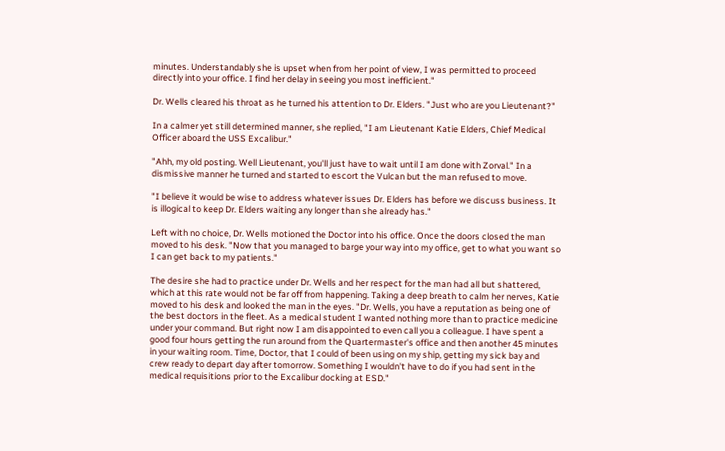minutes. Understandably she is upset when from her point of view, I was permitted to proceed directly into your office. I find her delay in seeing you most inefficient."

Dr. Wells cleared his throat as he turned his attention to Dr. Elders. "Just who are you Lieutenant?"

In a calmer yet still determined manner, she replied, "I am Lieutenant Katie Elders, Chief Medical Officer aboard the USS Excalibur."

"Ahh, my old posting. Well Lieutenant, you'll just have to wait until I am done with Zorval." In a dismissive manner he turned and started to escort the Vulcan but the man refused to move.

"I believe it would be wise to address whatever issues Dr. Elders has before we discuss business. It is illogical to keep Dr. Elders waiting any longer than she already has."

Left with no choice, Dr. Wells motioned the Doctor into his office. Once the doors closed the man moved to his desk. "Now that you managed to barge your way into my office, get to what you want so I can get back to my patients."

The desire she had to practice under Dr. Wells and her respect for the man had all but shattered, which at this rate would not be far off from happening. Taking a deep breath to calm her nerves, Katie moved to his desk and looked the man in the eyes. "Dr. Wells, you have a reputation as being one of the best doctors in the fleet. As a medical student I wanted nothing more than to practice medicine under your command. But right now I am disappointed to even call you a colleague. I have spent a good four hours getting the run around from the Quartermaster's office and then another 45 minutes in your waiting room. Time, Doctor, that I could of been using on my ship, getting my sick bay and crew ready to depart day after tomorrow. Something I wouldn't have to do if you had sent in the medical requisitions prior to the Excalibur docking at ESD."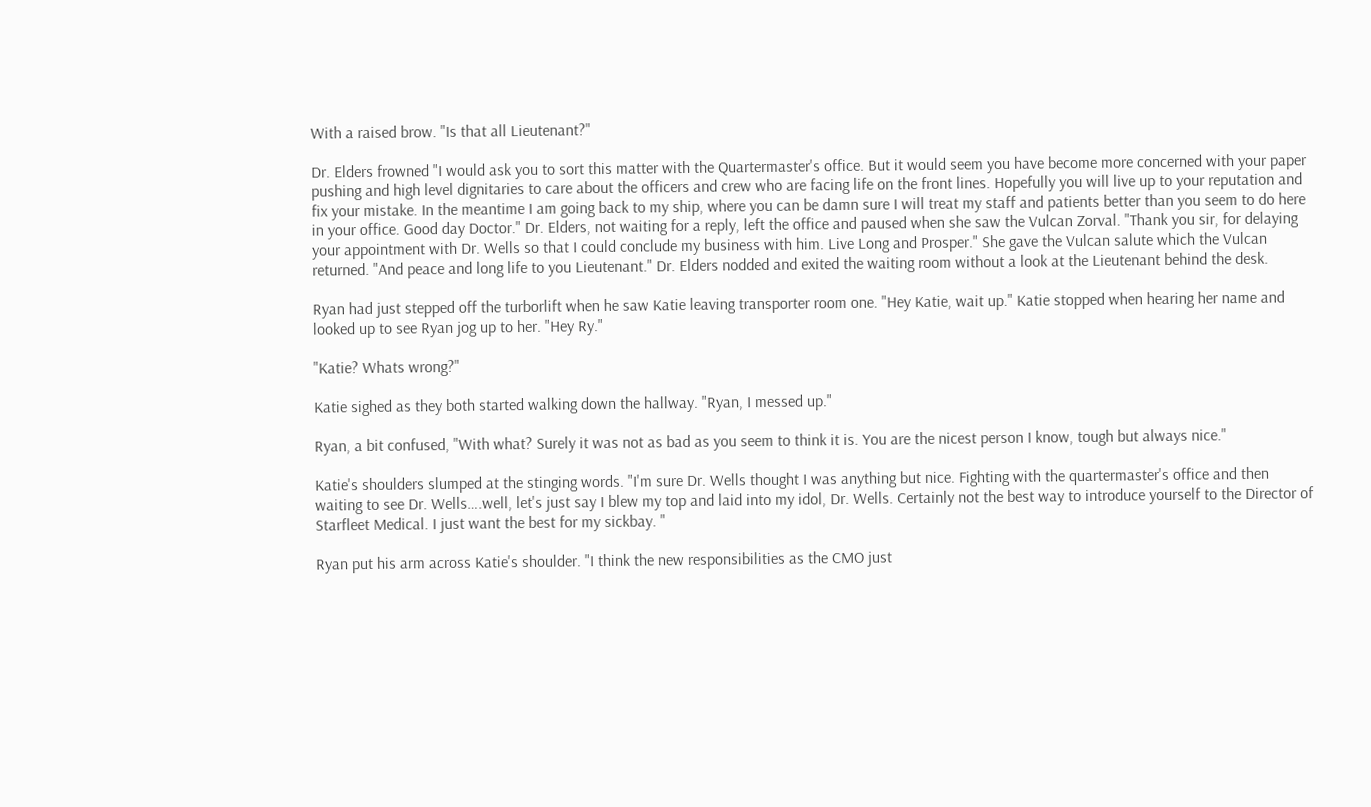With a raised brow. "Is that all Lieutenant?"

Dr. Elders frowned "I would ask you to sort this matter with the Quartermaster's office. But it would seem you have become more concerned with your paper pushing and high level dignitaries to care about the officers and crew who are facing life on the front lines. Hopefully you will live up to your reputation and fix your mistake. In the meantime I am going back to my ship, where you can be damn sure I will treat my staff and patients better than you seem to do here in your office. Good day Doctor." Dr. Elders, not waiting for a reply, left the office and paused when she saw the Vulcan Zorval. "Thank you sir, for delaying your appointment with Dr. Wells so that I could conclude my business with him. Live Long and Prosper." She gave the Vulcan salute which the Vulcan returned. "And peace and long life to you Lieutenant." Dr. Elders nodded and exited the waiting room without a look at the Lieutenant behind the desk.

Ryan had just stepped off the turborlift when he saw Katie leaving transporter room one. "Hey Katie, wait up." Katie stopped when hearing her name and looked up to see Ryan jog up to her. "Hey Ry."

"Katie? Whats wrong?"

Katie sighed as they both started walking down the hallway. "Ryan, I messed up."

Ryan, a bit confused, "With what? Surely it was not as bad as you seem to think it is. You are the nicest person I know, tough but always nice."

Katie's shoulders slumped at the stinging words. "I'm sure Dr. Wells thought I was anything but nice. Fighting with the quartermaster's office and then waiting to see Dr. Wells….well, let's just say I blew my top and laid into my idol, Dr. Wells. Certainly not the best way to introduce yourself to the Director of Starfleet Medical. I just want the best for my sickbay. "

Ryan put his arm across Katie's shoulder. "I think the new responsibilities as the CMO just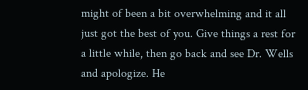might of been a bit overwhelming and it all just got the best of you. Give things a rest for a little while, then go back and see Dr. Wells and apologize. He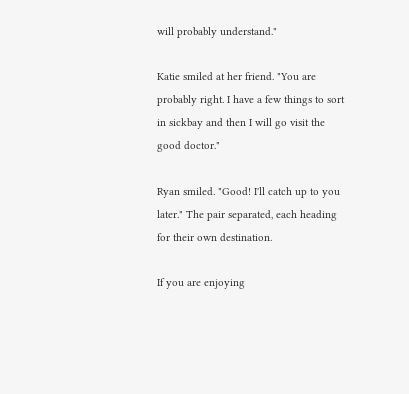will probably understand."

Katie smiled at her friend. "You are probably right. I have a few things to sort in sickbay and then I will go visit the good doctor."

Ryan smiled. "Good! I'll catch up to you later." The pair separated, each heading for their own destination.

If you are enjoying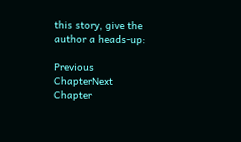this story, give the author a heads-up:

Previous ChapterNext Chapter